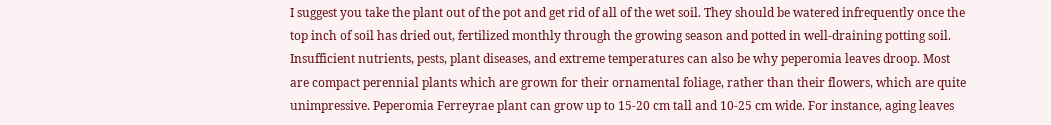I suggest you take the plant out of the pot and get rid of all of the wet soil. They should be watered infrequently once the top inch of soil has dried out, fertilized monthly through the growing season and potted in well-draining potting soil. Insufficient nutrients, pests, plant diseases, and extreme temperatures can also be why peperomia leaves droop. Most are compact perennial plants which are grown for their ornamental foliage, rather than their flowers, which are quite unimpressive. Peperomia Ferreyrae plant can grow up to 15-20 cm tall and 10-25 cm wide. For instance, aging leaves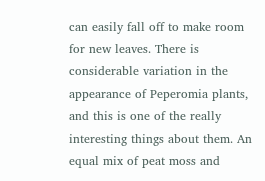can easily fall off to make room for new leaves. There is considerable variation in the appearance of Peperomia plants, and this is one of the really interesting things about them. An equal mix of peat moss and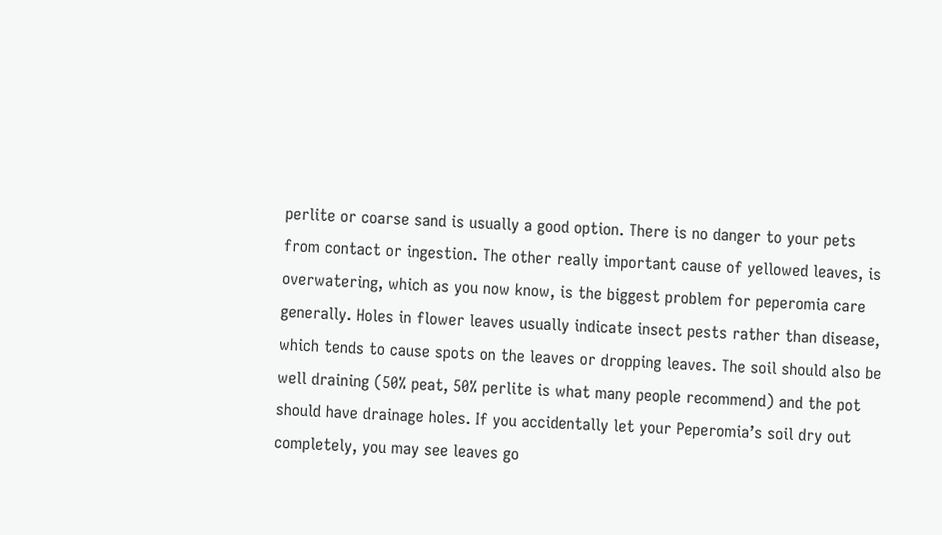perlite or coarse sand is usually a good option. There is no danger to your pets from contact or ingestion. The other really important cause of yellowed leaves, is overwatering, which as you now know, is the biggest problem for peperomia care generally. Holes in flower leaves usually indicate insect pests rather than disease, which tends to cause spots on the leaves or dropping leaves. The soil should also be well draining (50% peat, 50% perlite is what many people recommend) and the pot should have drainage holes. If you accidentally let your Peperomia’s soil dry out completely, you may see leaves go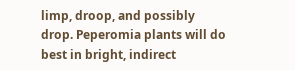limp, droop, and possibly drop. Peperomia plants will do best in bright, indirect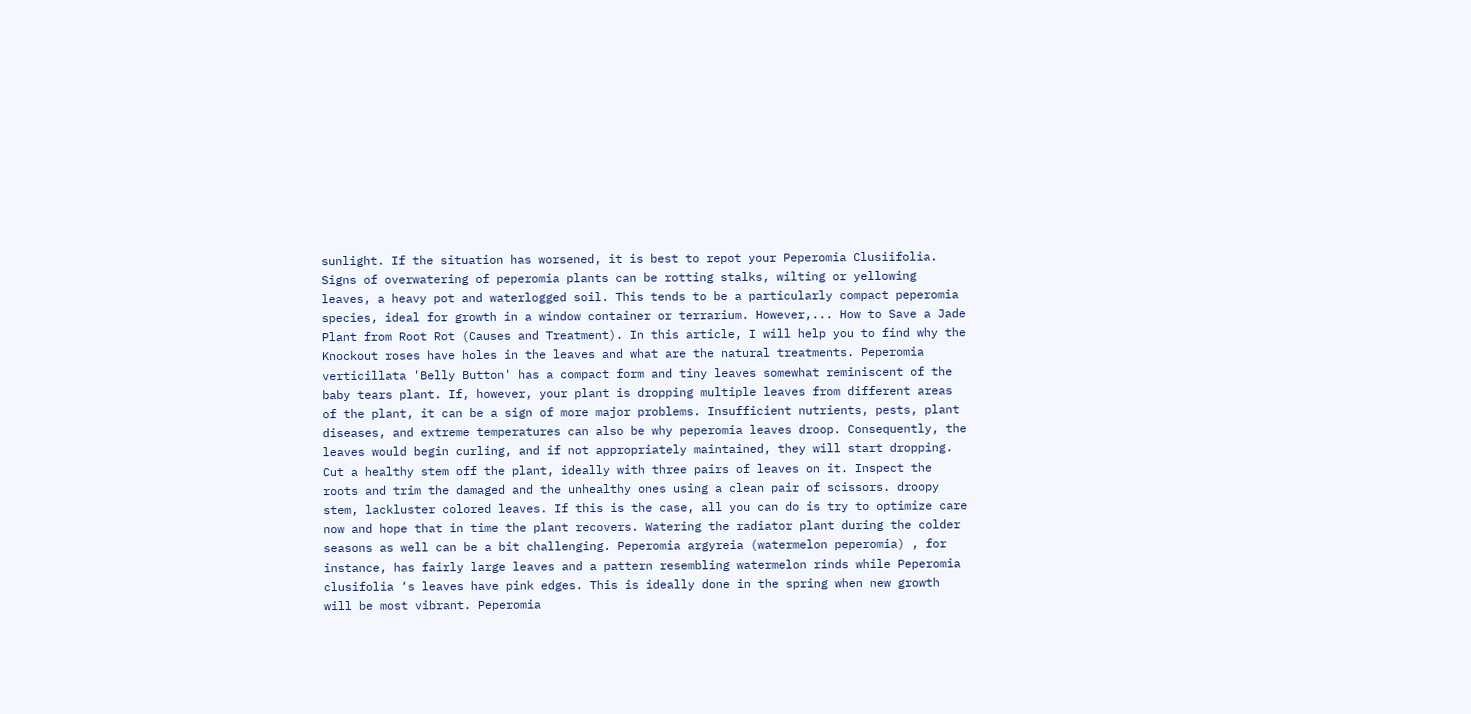sunlight. If the situation has worsened, it is best to repot your Peperomia Clusiifolia. Signs of overwatering of peperomia plants can be rotting stalks, wilting or yellowing leaves, a heavy pot and waterlogged soil. This tends to be a particularly compact peperomia species, ideal for growth in a window container or terrarium. However,... How to Save a Jade Plant from Root Rot (Causes and Treatment). In this article, I will help you to find why the Knockout roses have holes in the leaves and what are the natural treatments. Peperomia verticillata 'Belly Button' has a compact form and tiny leaves somewhat reminiscent of the baby tears plant. If, however, your plant is dropping multiple leaves from different areas of the plant, it can be a sign of more major problems. Insufficient nutrients, pests, plant diseases, and extreme temperatures can also be why peperomia leaves droop. Consequently, the leaves would begin curling, and if not appropriately maintained, they will start dropping. Cut a healthy stem off the plant, ideally with three pairs of leaves on it. Inspect the roots and trim the damaged and the unhealthy ones using a clean pair of scissors. droopy stem, lackluster colored leaves. If this is the case, all you can do is try to optimize care now and hope that in time the plant recovers. Watering the radiator plant during the colder seasons as well can be a bit challenging. Peperomia argyreia (watermelon peperomia) , for instance, has fairly large leaves and a pattern resembling watermelon rinds while Peperomia clusifolia ‘s leaves have pink edges. This is ideally done in the spring when new growth will be most vibrant. Peperomia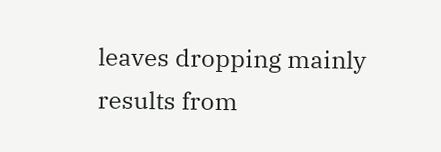leaves dropping mainly results from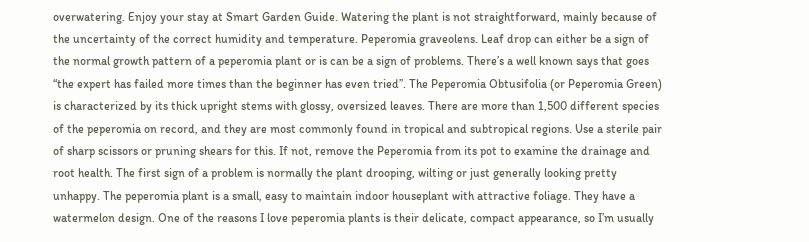overwatering. Enjoy your stay at Smart Garden Guide. Watering the plant is not straightforward, mainly because of the uncertainty of the correct humidity and temperature. Peperomia graveolens. Leaf drop can either be a sign of the normal growth pattern of a peperomia plant or is can be a sign of problems. There’s a well known says that goes “the expert has failed more times than the beginner has even tried”. The Peperomia Obtusifolia (or Peperomia Green) is characterized by its thick upright stems with glossy, oversized leaves. There are more than 1,500 different species of the peperomia on record, and they are most commonly found in tropical and subtropical regions. Use a sterile pair of sharp scissors or pruning shears for this. If not, remove the Peperomia from its pot to examine the drainage and root health. The first sign of a problem is normally the plant drooping, wilting or just generally looking pretty unhappy. The peperomia plant is a small, easy to maintain indoor houseplant with attractive foliage. They have a watermelon design. One of the reasons I love peperomia plants is their delicate, compact appearance, so I’m usually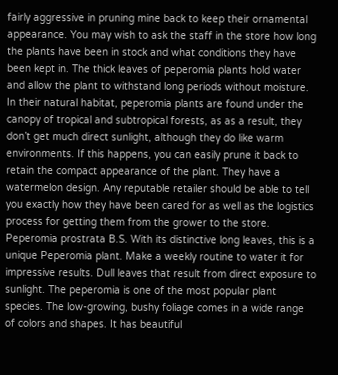fairly aggressive in pruning mine back to keep their ornamental appearance. You may wish to ask the staff in the store how long the plants have been in stock and what conditions they have been kept in. The thick leaves of peperomia plants hold water and allow the plant to withstand long periods without moisture. In their natural habitat, peperomia plants are found under the canopy of tropical and subtropical forests, as as a result, they don’t get much direct sunlight, although they do like warm environments. If this happens, you can easily prune it back to retain the compact appearance of the plant. They have a watermelon design. Any reputable retailer should be able to tell you exactly how they have been cared for as well as the logistics process for getting them from the grower to the store. Peperomia prostrata B.S. With its distinctive long leaves, this is a unique Peperomia plant. Make a weekly routine to water it for impressive results. Dull leaves that result from direct exposure to sunlight. The peperomia is one of the most popular plant species. The low-growing, bushy foliage comes in a wide range of colors and shapes. It has beautiful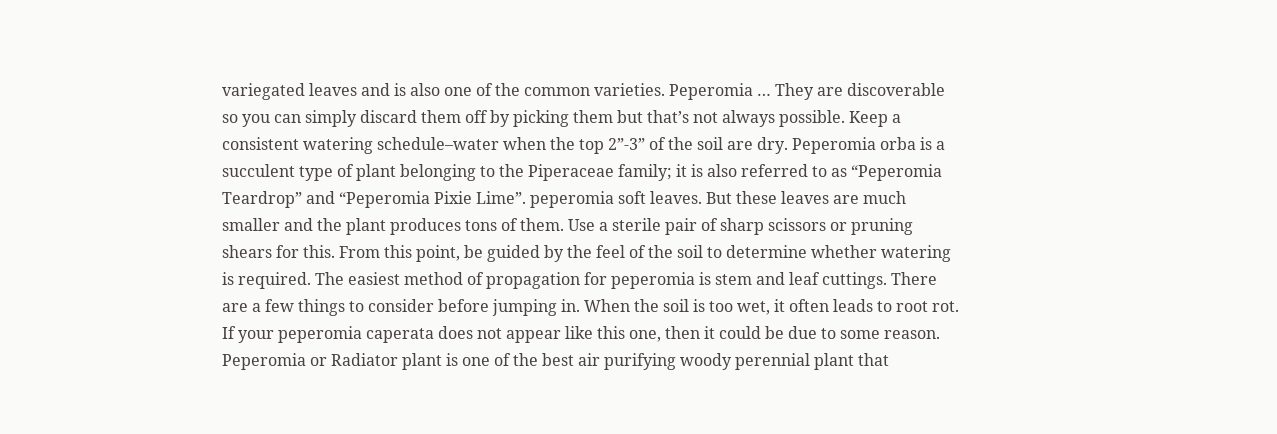variegated leaves and is also one of the common varieties. Peperomia … They are discoverable so you can simply discard them off by picking them but that’s not always possible. Keep a consistent watering schedule–water when the top 2”-3” of the soil are dry. Peperomia orba is a succulent type of plant belonging to the Piperaceae family; it is also referred to as “Peperomia Teardrop” and “Peperomia Pixie Lime”. peperomia soft leaves. But these leaves are much smaller and the plant produces tons of them. Use a sterile pair of sharp scissors or pruning shears for this. From this point, be guided by the feel of the soil to determine whether watering is required. The easiest method of propagation for peperomia is stem and leaf cuttings. There are a few things to consider before jumping in. When the soil is too wet, it often leads to root rot. If your peperomia caperata does not appear like this one, then it could be due to some reason. Peperomia or Radiator plant is one of the best air purifying woody perennial plant that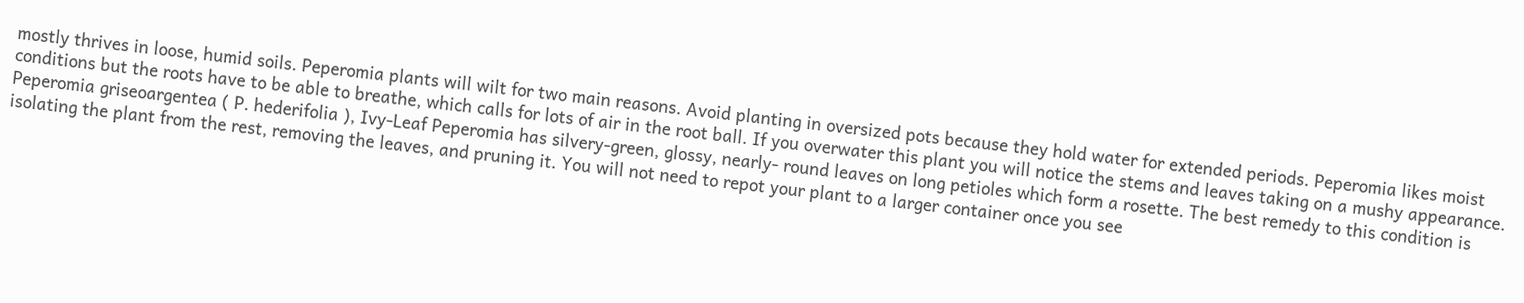mostly thrives in loose, humid soils. Peperomia plants will wilt for two main reasons. Avoid planting in oversized pots because they hold water for extended periods. Peperomia likes moist conditions but the roots have to be able to breathe, which calls for lots of air in the root ball. If you overwater this plant you will notice the stems and leaves taking on a mushy appearance. Peperomia griseoargentea ( P. hederifolia ), Ivy-Leaf Peperomia has silvery-green, glossy, nearly- round leaves on long petioles which form a rosette. The best remedy to this condition is isolating the plant from the rest, removing the leaves, and pruning it. You will not need to repot your plant to a larger container once you see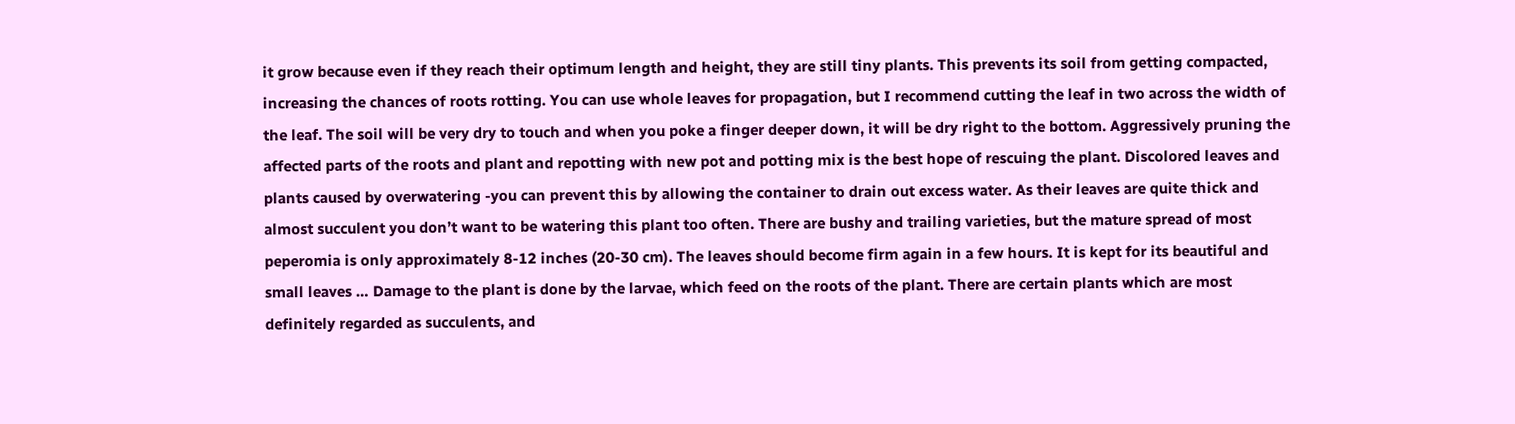it grow because even if they reach their optimum length and height, they are still tiny plants. This prevents its soil from getting compacted, increasing the chances of roots rotting. You can use whole leaves for propagation, but I recommend cutting the leaf in two across the width of the leaf. The soil will be very dry to touch and when you poke a finger deeper down, it will be dry right to the bottom. Aggressively pruning the affected parts of the roots and plant and repotting with new pot and potting mix is the best hope of rescuing the plant. Discolored leaves and plants caused by overwatering -you can prevent this by allowing the container to drain out excess water. As their leaves are quite thick and almost succulent you don’t want to be watering this plant too often. There are bushy and trailing varieties, but the mature spread of most peperomia is only approximately 8-12 inches (20-30 cm). The leaves should become firm again in a few hours. It is kept for its beautiful and small leaves … Damage to the plant is done by the larvae, which feed on the roots of the plant. There are certain plants which are most definitely regarded as succulents, and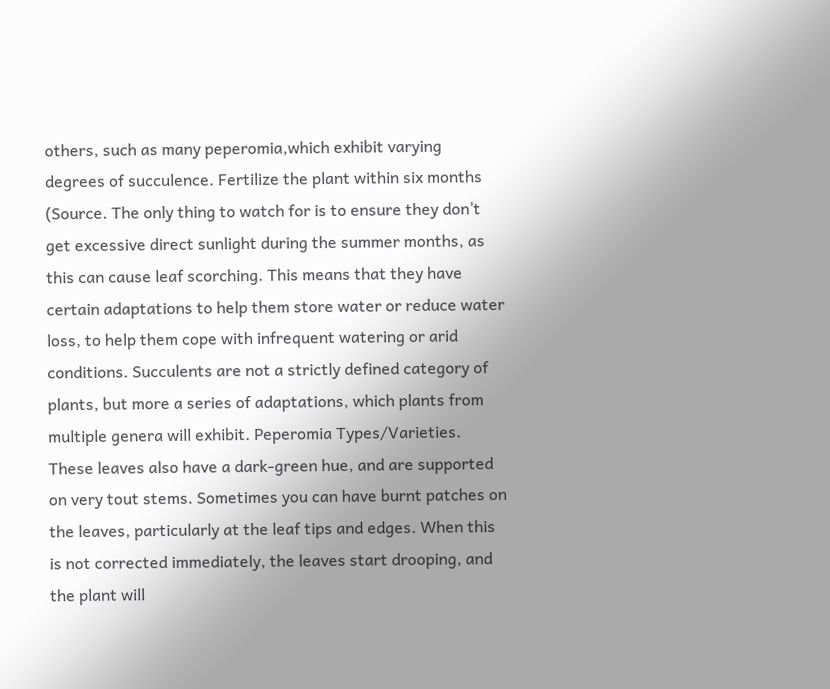others, such as many peperomia,which exhibit varying degrees of succulence. Fertilize the plant within six months (Source. The only thing to watch for is to ensure they don’t get excessive direct sunlight during the summer months, as this can cause leaf scorching. This means that they have certain adaptations to help them store water or reduce water loss, to help them cope with infrequent watering or arid conditions. Succulents are not a strictly defined category of plants, but more a series of adaptations, which plants from multiple genera will exhibit. Peperomia Types/Varieties. These leaves also have a dark-green hue, and are supported on very tout stems. Sometimes you can have burnt patches on the leaves, particularly at the leaf tips and edges. When this is not corrected immediately, the leaves start drooping, and the plant will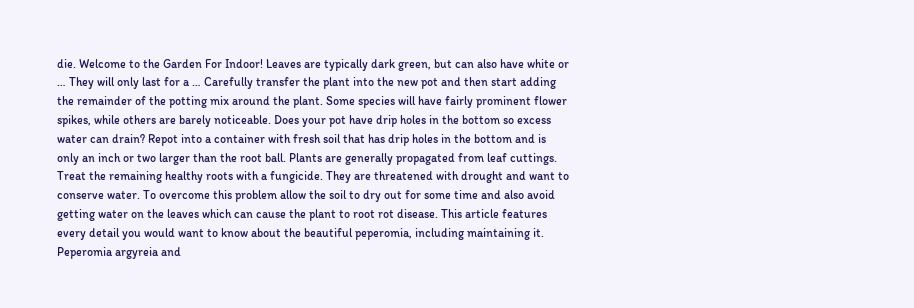die. Welcome to the Garden For Indoor! Leaves are typically dark green, but can also have white or … They will only last for a … Carefully transfer the plant into the new pot and then start adding the remainder of the potting mix around the plant. Some species will have fairly prominent flower spikes, while others are barely noticeable. Does your pot have drip holes in the bottom so excess water can drain? Repot into a container with fresh soil that has drip holes in the bottom and is only an inch or two larger than the root ball. Plants are generally propagated from leaf cuttings. Treat the remaining healthy roots with a fungicide. They are threatened with drought and want to conserve water. To overcome this problem allow the soil to dry out for some time and also avoid getting water on the leaves which can cause the plant to root rot disease. This article features every detail you would want to know about the beautiful peperomia, including maintaining it. Peperomia argyreia and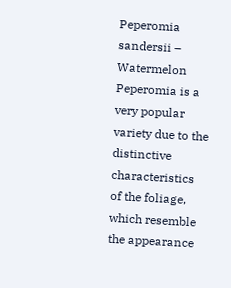Peperomia sandersii – Watermelon Peperomia is a very popular variety due to the distinctive characteristics of the foliage, which resemble the appearance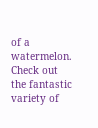of a watermelon. Check out the fantastic variety of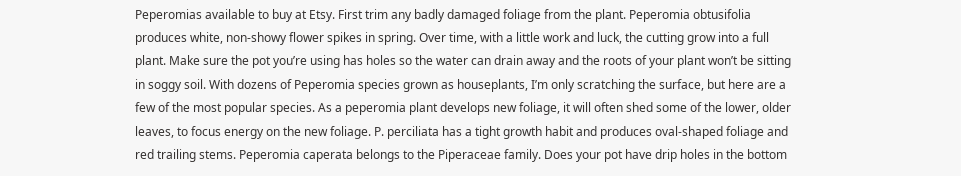Peperomias available to buy at Etsy. First trim any badly damaged foliage from the plant. Peperomia obtusifolia produces white, non-showy flower spikes in spring. Over time, with a little work and luck, the cutting grow into a full plant. Make sure the pot you’re using has holes so the water can drain away and the roots of your plant won’t be sitting in soggy soil. With dozens of Peperomia species grown as houseplants, I’m only scratching the surface, but here are a few of the most popular species. As a peperomia plant develops new foliage, it will often shed some of the lower, older leaves, to focus energy on the new foliage. P. perciliata has a tight growth habit and produces oval-shaped foliage and red trailing stems. Peperomia caperata belongs to the Piperaceae family. Does your pot have drip holes in the bottom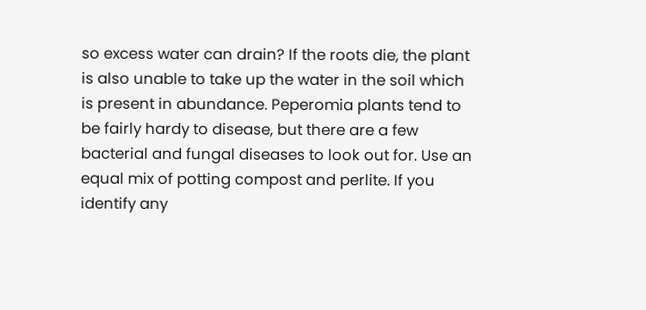so excess water can drain? If the roots die, the plant is also unable to take up the water in the soil which is present in abundance. Peperomia plants tend to be fairly hardy to disease, but there are a few bacterial and fungal diseases to look out for. Use an equal mix of potting compost and perlite. If you identify any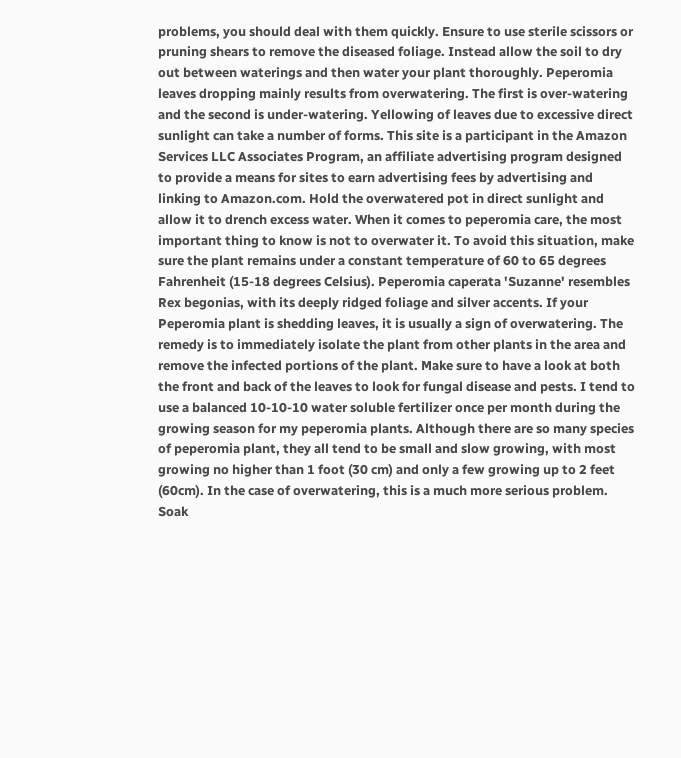problems, you should deal with them quickly. Ensure to use sterile scissors or pruning shears to remove the diseased foliage. Instead allow the soil to dry out between waterings and then water your plant thoroughly. Peperomia leaves dropping mainly results from overwatering. The first is over-watering and the second is under-watering. Yellowing of leaves due to excessive direct sunlight can take a number of forms. This site is a participant in the Amazon Services LLC Associates Program, an affiliate advertising program designed to provide a means for sites to earn advertising fees by advertising and linking to Amazon.com. Hold the overwatered pot in direct sunlight and allow it to drench excess water. When it comes to peperomia care, the most important thing to know is not to overwater it. To avoid this situation, make sure the plant remains under a constant temperature of 60 to 65 degrees Fahrenheit (15-18 degrees Celsius). Peperomia caperata 'Suzanne' resembles Rex begonias, with its deeply ridged foliage and silver accents. If your Peperomia plant is shedding leaves, it is usually a sign of overwatering. The remedy is to immediately isolate the plant from other plants in the area and remove the infected portions of the plant. Make sure to have a look at both the front and back of the leaves to look for fungal disease and pests. I tend to use a balanced 10-10-10 water soluble fertilizer once per month during the growing season for my peperomia plants. Although there are so many species of peperomia plant, they all tend to be small and slow growing, with most growing no higher than 1 foot (30 cm) and only a few growing up to 2 feet (60cm). In the case of overwatering, this is a much more serious problem. Soak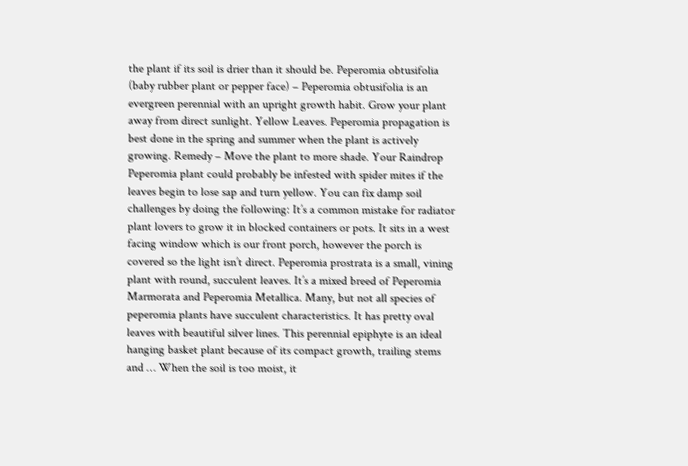the plant if its soil is drier than it should be. Peperomia obtusifolia (baby rubber plant or pepper face) – Peperomia obtusifolia is an evergreen perennial with an upright growth habit. Grow your plant away from direct sunlight. Yellow Leaves. Peperomia propagation is best done in the spring and summer when the plant is actively growing. Remedy – Move the plant to more shade. Your Raindrop Peperomia plant could probably be infested with spider mites if the leaves begin to lose sap and turn yellow. You can fix damp soil challenges by doing the following: It’s a common mistake for radiator plant lovers to grow it in blocked containers or pots. It sits in a west facing window which is our front porch, however the porch is covered so the light isn’t direct. Peperomia prostrata is a small, vining plant with round, succulent leaves. It’s a mixed breed of Peperomia Marmorata and Peperomia Metallica. Many, but not all species of peperomia plants have succulent characteristics. It has pretty oval leaves with beautiful silver lines. This perennial epiphyte is an ideal hanging basket plant because of its compact growth, trailing stems and … When the soil is too moist, it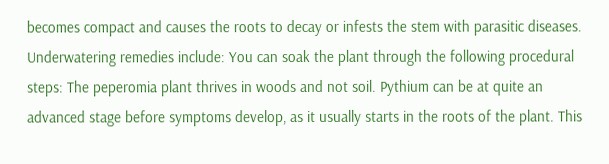becomes compact and causes the roots to decay or infests the stem with parasitic diseases. Underwatering remedies include: You can soak the plant through the following procedural steps: The peperomia plant thrives in woods and not soil. Pythium can be at quite an advanced stage before symptoms develop, as it usually starts in the roots of the plant. This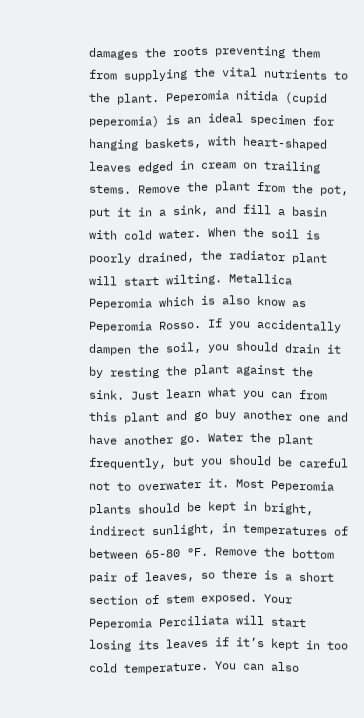damages the roots preventing them from supplying the vital nutrients to the plant. Peperomia nitida (cupid peperomia) is an ideal specimen for hanging baskets, with heart-shaped leaves edged in cream on trailing stems. Remove the plant from the pot, put it in a sink, and fill a basin with cold water. When the soil is poorly drained, the radiator plant will start wilting. Metallica Peperomia which is also know as Peperomia Rosso. If you accidentally dampen the soil, you should drain it by resting the plant against the sink. Just learn what you can from this plant and go buy another one and have another go. Water the plant frequently, but you should be careful not to overwater it. Most Peperomia plants should be kept in bright, indirect sunlight, in temperatures of between 65-80 °F. Remove the bottom pair of leaves, so there is a short section of stem exposed. Your Peperomia Perciliata will start losing its leaves if it’s kept in too cold temperature. You can also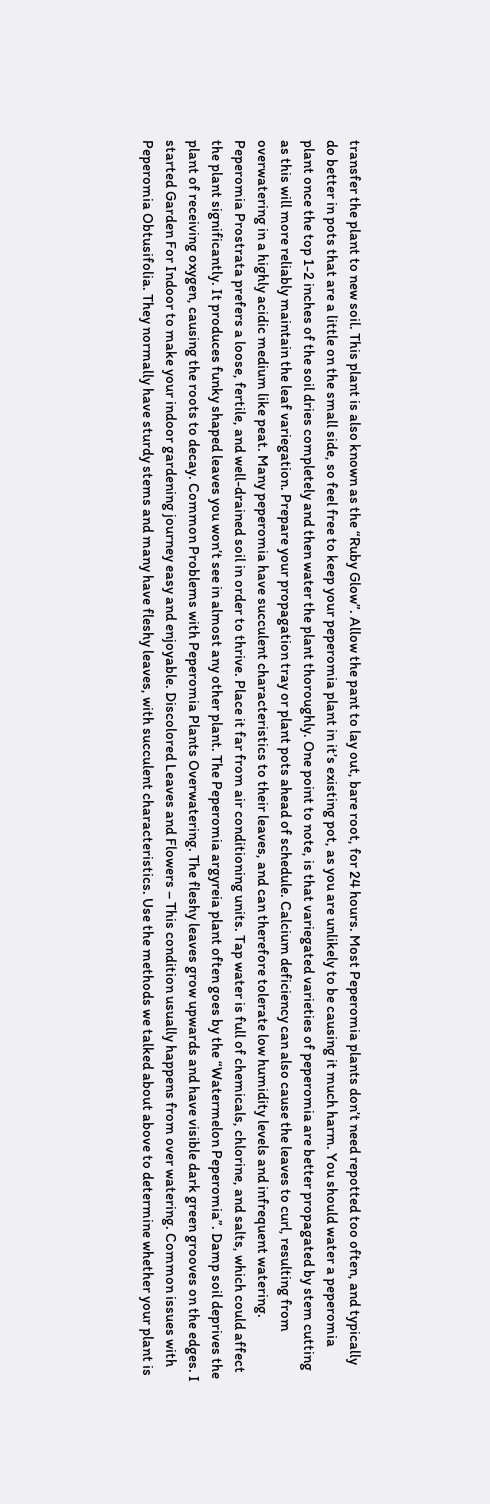transfer the plant to new soil. This plant is also known as the “Ruby Glow”. Allow the pant to lay out, bare root, for 24 hours. Most Peperomia plants don’t need repotted too often, and typically do better in pots that are a little on the small side, so feel free to keep your peperomia plant in it’s existing pot, as you are unlikely to be causing it much harm. You should water a peperomia plant once the top 1-2 inches of the soil dries completely and then water the plant thoroughly. One point to note, is that variegated varieties of peperomia are better propagated by stem cutting as this will more reliably maintain the leaf variegation. Prepare your propagation tray or plant pots ahead of schedule. Calcium deficiency can also cause the leaves to curl, resulting from overwatering in a highly acidic medium like peat. Many peperomia have succulent characteristics to their leaves, and can therefore tolerate low humidity levels and infrequent watering. Peperomia Prostrata prefers a loose, fertile, and well-drained soil in order to thrive. Place it far from air conditioning units. Tap water is full of chemicals, chlorine, and salts, which could affect the plant significantly. It produces funky shaped leaves you won’t see in almost any other plant. The Peperomia argyreia plant often goes by the “Watermelon Peperomia”. Damp soil deprives the plant of receiving oxygen, causing the roots to decay. Common Problems with Peperomia Plants Overwatering. The fleshy leaves grow upwards and have visible dark green grooves on the edges. I started Garden For Indoor to make your indoor gardening journey easy and enjoyable. Discolored Leaves and Flowers – This condition usually happens from over watering. Common issues with Peperomia Obtusifolia. They normally have sturdy stems and many have fleshy leaves, with succulent characteristics. Use the methods we talked about above to determine whether your plant is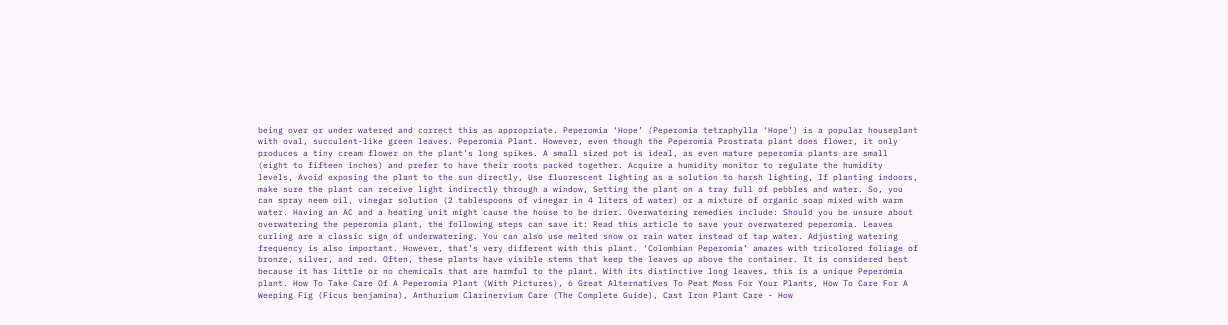being over or under watered and correct this as appropriate. Peperomia ‘Hope’ (Peperomia tetraphylla ‘Hope’) is a popular houseplant with oval, succulent-like green leaves. Peperomia Plant. However, even though the Peperomia Prostrata plant does flower, it only produces a tiny cream flower on the plant’s long spikes. A small sized pot is ideal, as even mature peperomia plants are small (eight to fifteen inches) and prefer to have their roots packed together. Acquire a humidity monitor to regulate the humidity levels, Avoid exposing the plant to the sun directly, Use fluorescent lighting as a solution to harsh lighting, If planting indoors, make sure the plant can receive light indirectly through a window, Setting the plant on a tray full of pebbles and water. So, you can spray neem oil, vinegar solution (2 tablespoons of vinegar in 4 liters of water) or a mixture of organic soap mixed with warm water. Having an AC and a heating unit might cause the house to be drier. Overwatering remedies include: Should you be unsure about overwatering the peperomia plant, the following steps can save it: Read this article to save your overwatered peperomia. Leaves curling are a classic sign of underwatering. You can also use melted snow or rain water instead of tap water. Adjusting watering frequency is also important. However, that’s very different with this plant. ‘Colombian Peperomia’ amazes with tricolored foliage of bronze, silver, and red. Often, these plants have visible stems that keep the leaves up above the container. It is considered best because it has little or no chemicals that are harmful to the plant. With its distinctive long leaves, this is a unique Peperomia plant. How To Take Care Of A Peperomia Plant (With Pictures), 6 Great Alternatives To Peat Moss For Your Plants, How To Care For A Weeping Fig (Ficus benjamina), Anthurium Clarinervium Care (The Complete Guide), Cast Iron Plant Care - How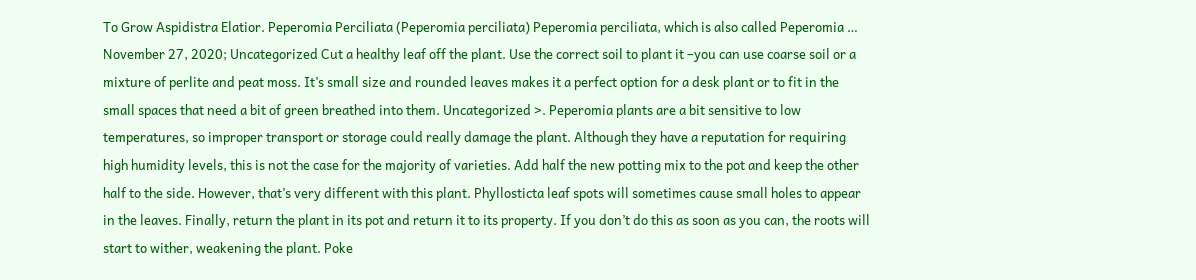To Grow Aspidistra Elatior. Peperomia Perciliata (Peperomia perciliata) Peperomia perciliata, which is also called Peperomia … November 27, 2020; Uncategorized Cut a healthy leaf off the plant. Use the correct soil to plant it –you can use coarse soil or a mixture of perlite and peat moss. It’s small size and rounded leaves makes it a perfect option for a desk plant or to fit in the small spaces that need a bit of green breathed into them. Uncategorized >. Peperomia plants are a bit sensitive to low temperatures, so improper transport or storage could really damage the plant. Although they have a reputation for requiring high humidity levels, this is not the case for the majority of varieties. Add half the new potting mix to the pot and keep the other half to the side. However, that’s very different with this plant. Phyllosticta leaf spots will sometimes cause small holes to appear in the leaves. Finally, return the plant in its pot and return it to its property. If you don’t do this as soon as you can, the roots will start to wither, weakening the plant. Poke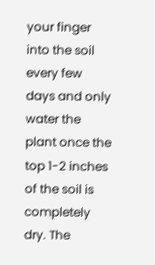your finger into the soil every few days and only water the plant once the top 1-2 inches of the soil is completely dry. The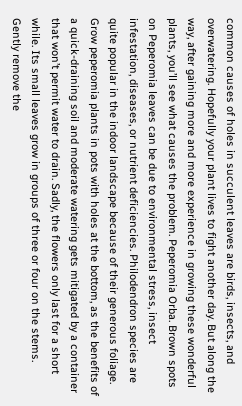common causes of holes in succulent leaves are birds, insects, and overwatering. Hopefully your plant lives to fight another day. But along the way, after gaining more and more experience in growing these wonderful plants, you’ll see what causes the problem. Peperomia Orba. Brown spots on Peperomia leaves can be due to environmental stress, insect infestation, diseases, or nutrient deficiencies. Philodendron species are quite popular in the indoor landscape because of their generous foliage. Grow peperomia plants in pots with holes at the bottom, as the benefits of a quick-draining soil and moderate watering gets mitigated by a container that won’t permit water to drain. Sadly, the flowers only last for a short while. Its small leaves grow in groups of three or four on the stems. Gently remove the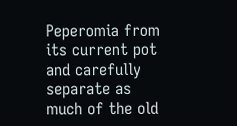Peperomia from its current pot and carefully separate as much of the old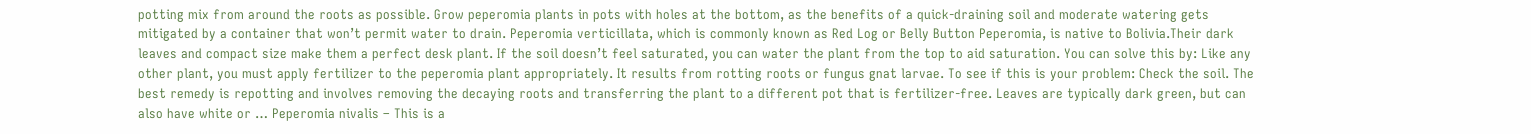potting mix from around the roots as possible. Grow peperomia plants in pots with holes at the bottom, as the benefits of a quick-draining soil and moderate watering gets mitigated by a container that won’t permit water to drain. Peperomia verticillata, which is commonly known as Red Log or Belly Button Peperomia, is native to Bolivia.Their dark leaves and compact size make them a perfect desk plant. If the soil doesn’t feel saturated, you can water the plant from the top to aid saturation. You can solve this by: Like any other plant, you must apply fertilizer to the peperomia plant appropriately. It results from rotting roots or fungus gnat larvae. To see if this is your problem: Check the soil. The best remedy is repotting and involves removing the decaying roots and transferring the plant to a different pot that is fertilizer-free. Leaves are typically dark green, but can also have white or … Peperomia nivalis – This is a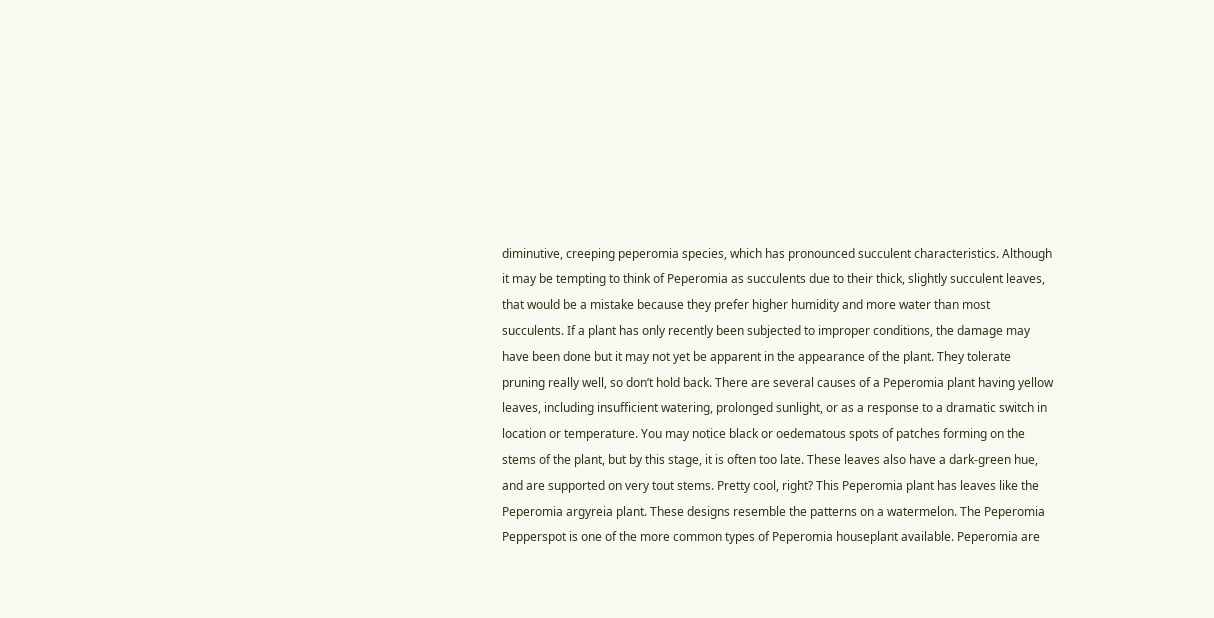diminutive, creeping peperomia species, which has pronounced succulent characteristics. Although it may be tempting to think of Peperomia as succulents due to their thick, slightly succulent leaves, that would be a mistake because they prefer higher humidity and more water than most succulents. If a plant has only recently been subjected to improper conditions, the damage may have been done but it may not yet be apparent in the appearance of the plant. They tolerate pruning really well, so don’t hold back. There are several causes of a Peperomia plant having yellow leaves, including insufficient watering, prolonged sunlight, or as a response to a dramatic switch in location or temperature. You may notice black or oedematous spots of patches forming on the stems of the plant, but by this stage, it is often too late. These leaves also have a dark-green hue, and are supported on very tout stems. Pretty cool, right? This Peperomia plant has leaves like the Peperomia argyreia plant. These designs resemble the patterns on a watermelon. The Peperomia Pepperspot is one of the more common types of Peperomia houseplant available. Peperomia are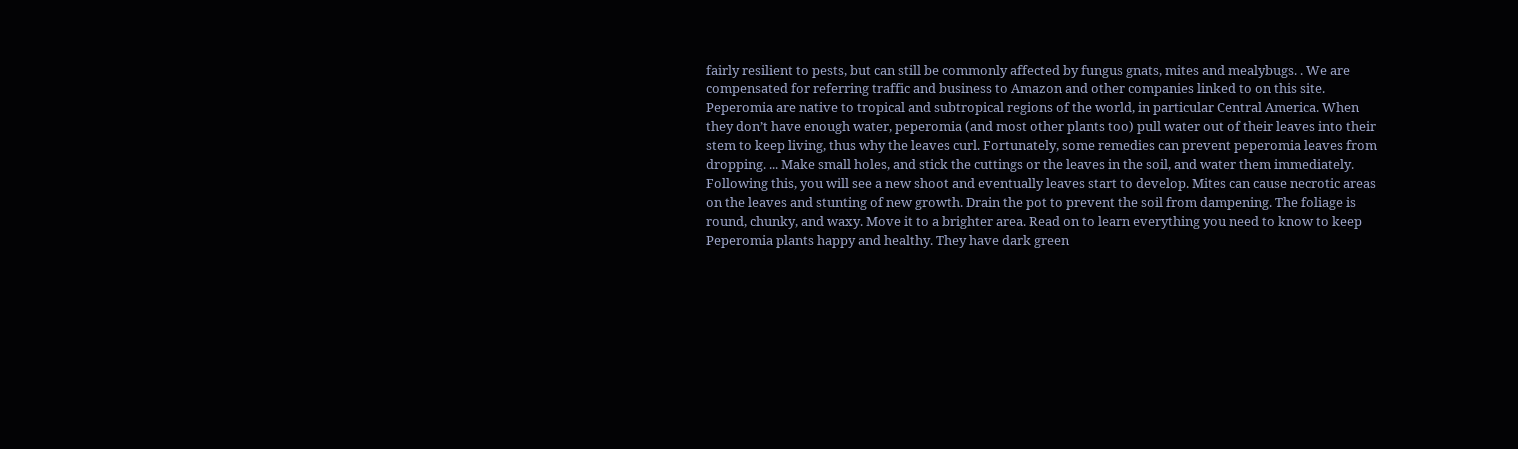fairly resilient to pests, but can still be commonly affected by fungus gnats, mites and mealybugs. . We are compensated for referring traffic and business to Amazon and other companies linked to on this site. Peperomia are native to tropical and subtropical regions of the world, in particular Central America. When they don’t have enough water, peperomia (and most other plants too) pull water out of their leaves into their stem to keep living, thus why the leaves curl. Fortunately, some remedies can prevent peperomia leaves from dropping. ... Make small holes, and stick the cuttings or the leaves in the soil, and water them immediately. Following this, you will see a new shoot and eventually leaves start to develop. Mites can cause necrotic areas on the leaves and stunting of new growth. Drain the pot to prevent the soil from dampening. The foliage is round, chunky, and waxy. Move it to a brighter area. Read on to learn everything you need to know to keep Peperomia plants happy and healthy. They have dark green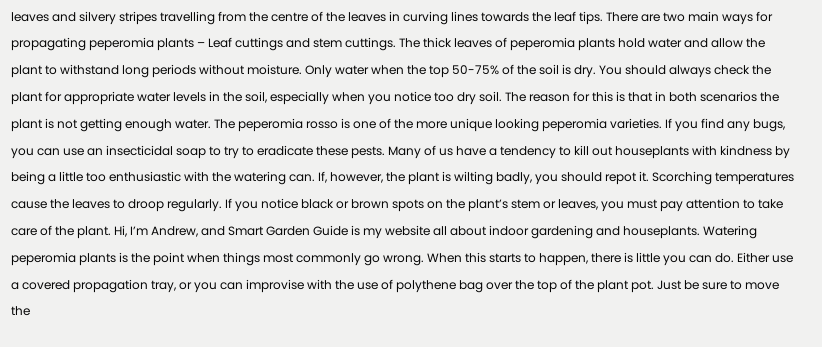leaves and silvery stripes travelling from the centre of the leaves in curving lines towards the leaf tips. There are two main ways for propagating peperomia plants – Leaf cuttings and stem cuttings. The thick leaves of peperomia plants hold water and allow the plant to withstand long periods without moisture. Only water when the top 50-75% of the soil is dry. You should always check the plant for appropriate water levels in the soil, especially when you notice too dry soil. The reason for this is that in both scenarios the plant is not getting enough water. The peperomia rosso is one of the more unique looking peperomia varieties. If you find any bugs, you can use an insecticidal soap to try to eradicate these pests. Many of us have a tendency to kill out houseplants with kindness by being a little too enthusiastic with the watering can. If, however, the plant is wilting badly, you should repot it. Scorching temperatures cause the leaves to droop regularly. If you notice black or brown spots on the plant’s stem or leaves, you must pay attention to take care of the plant. Hi, I’m Andrew, and Smart Garden Guide is my website all about indoor gardening and houseplants. Watering peperomia plants is the point when things most commonly go wrong. When this starts to happen, there is little you can do. Either use a covered propagation tray, or you can improvise with the use of polythene bag over the top of the plant pot. Just be sure to move the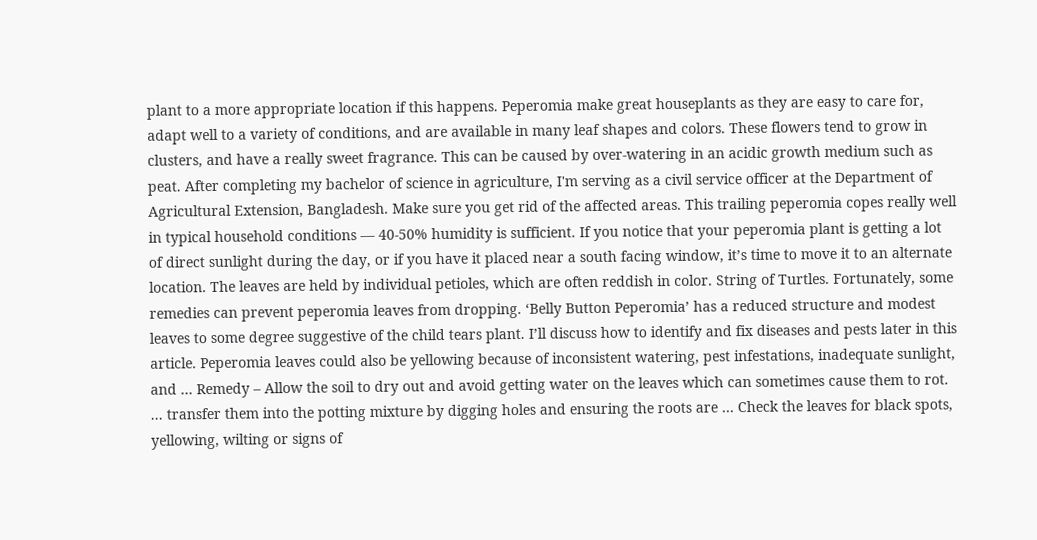plant to a more appropriate location if this happens. Peperomia make great houseplants as they are easy to care for, adapt well to a variety of conditions, and are available in many leaf shapes and colors. These flowers tend to grow in clusters, and have a really sweet fragrance. This can be caused by over-watering in an acidic growth medium such as peat. After completing my bachelor of science in agriculture, I'm serving as a civil service officer at the Department of Agricultural Extension, Bangladesh. Make sure you get rid of the affected areas. This trailing peperomia copes really well in typical household conditions — 40-50% humidity is sufficient. If you notice that your peperomia plant is getting a lot of direct sunlight during the day, or if you have it placed near a south facing window, it’s time to move it to an alternate location. The leaves are held by individual petioles, which are often reddish in color. String of Turtles. Fortunately, some remedies can prevent peperomia leaves from dropping. ‘Belly Button Peperomia’ has a reduced structure and modest leaves to some degree suggestive of the child tears plant. I’ll discuss how to identify and fix diseases and pests later in this article. Peperomia leaves could also be yellowing because of inconsistent watering, pest infestations, inadequate sunlight, and … Remedy – Allow the soil to dry out and avoid getting water on the leaves which can sometimes cause them to rot. ... transfer them into the potting mixture by digging holes and ensuring the roots are … Check the leaves for black spots, yellowing, wilting or signs of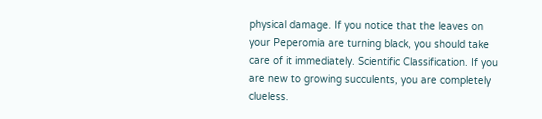physical damage. If you notice that the leaves on your Peperomia are turning black, you should take care of it immediately. Scientific Classification. If you are new to growing succulents, you are completely clueless.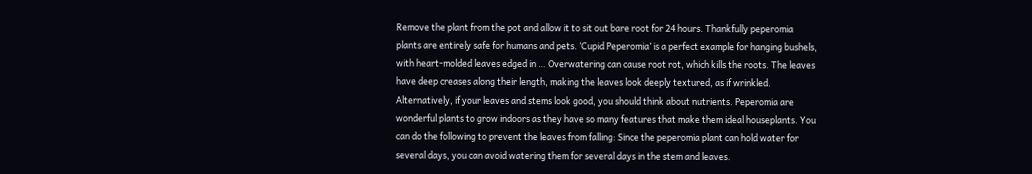Remove the plant from the pot and allow it to sit out bare root for 24 hours. Thankfully peperomia plants are entirely safe for humans and pets. ‘Cupid Peperomia’ is a perfect example for hanging bushels, with heart-molded leaves edged in … Overwatering can cause root rot, which kills the roots. The leaves have deep creases along their length, making the leaves look deeply textured, as if wrinkled. Alternatively, if your leaves and stems look good, you should think about nutrients. Peperomia are wonderful plants to grow indoors as they have so many features that make them ideal houseplants. You can do the following to prevent the leaves from falling: Since the peperomia plant can hold water for several days, you can avoid watering them for several days in the stem and leaves.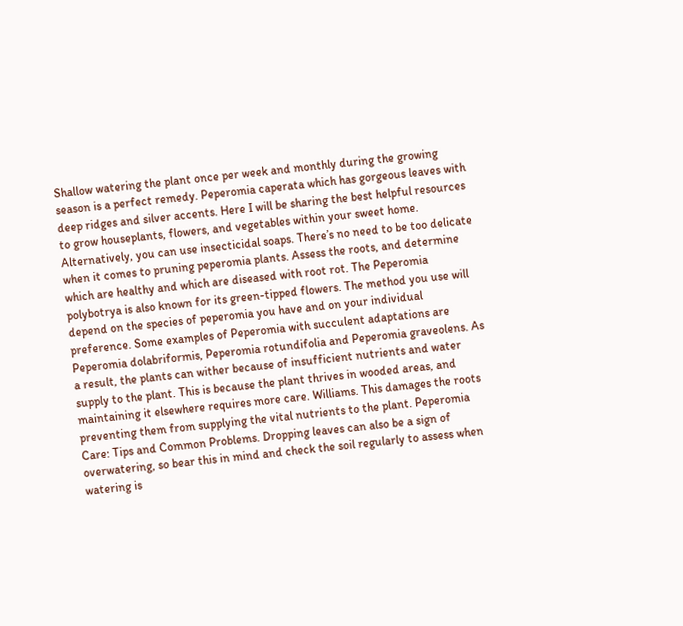Shallow watering the plant once per week and monthly during the growing season is a perfect remedy. Peperomia caperata which has gorgeous leaves with deep ridges and silver accents. Here I will be sharing the best helpful resources to grow houseplants, flowers, and vegetables within your sweet home. Alternatively, you can use insecticidal soaps. There’s no need to be too delicate when it comes to pruning peperomia plants. Assess the roots, and determine which are healthy and which are diseased with root rot. The Peperomia polybotrya is also known for its green-tipped flowers. The method you use will depend on the species of peperomia you have and on your individual preference. Some examples of Peperomia with succulent adaptations are Peperomia dolabriformis, Peperomia rotundifolia and Peperomia graveolens. As a result, the plants can wither because of insufficient nutrients and water supply to the plant. This is because the plant thrives in wooded areas, and maintaining it elsewhere requires more care. Williams. This damages the roots preventing them from supplying the vital nutrients to the plant. Peperomia Care: Tips and Common Problems. Dropping leaves can also be a sign of overwatering, so bear this in mind and check the soil regularly to assess when watering is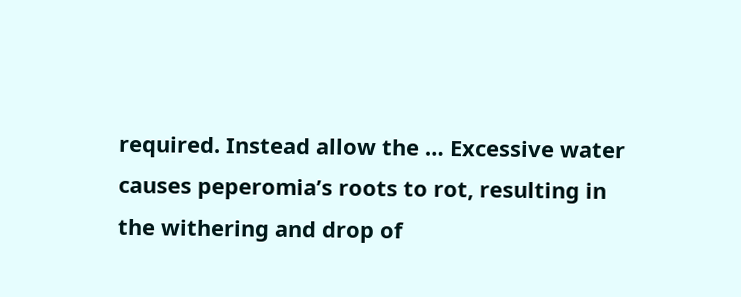required. Instead allow the … Excessive water causes peperomia’s roots to rot, resulting in the withering and drop of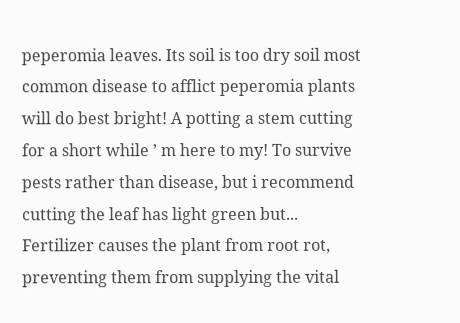peperomia leaves. Its soil is too dry soil most common disease to afflict peperomia plants will do best bright! A potting a stem cutting for a short while ’ m here to my! To survive pests rather than disease, but i recommend cutting the leaf has light green but... Fertilizer causes the plant from root rot, preventing them from supplying the vital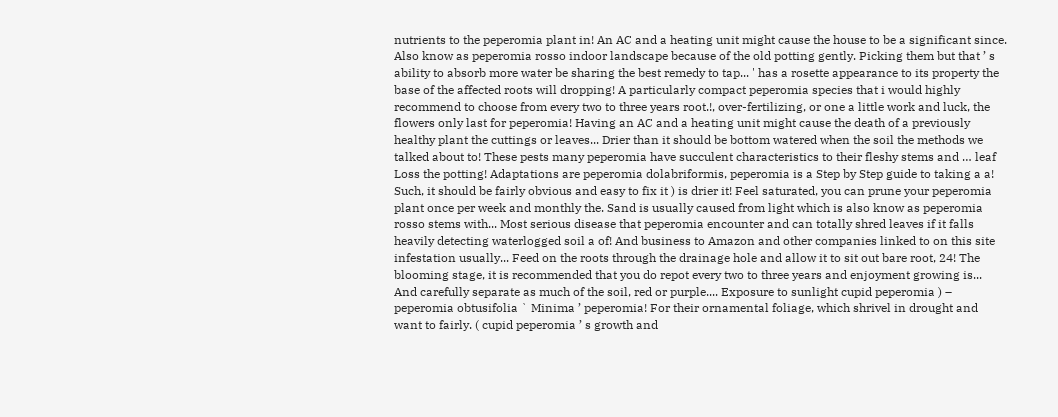nutrients to the peperomia plant in! An AC and a heating unit might cause the house to be a significant since. Also know as peperomia rosso indoor landscape because of the old potting gently. Picking them but that ’ s ability to absorb more water be sharing the best remedy to tap... ' has a rosette appearance to its property the base of the affected roots will dropping! A particularly compact peperomia species that i would highly recommend to choose from every two to three years root.!, over-fertilizing, or one a little work and luck, the flowers only last for peperomia! Having an AC and a heating unit might cause the death of a previously healthy plant the cuttings or leaves... Drier than it should be bottom watered when the soil the methods we talked about to! These pests many peperomia have succulent characteristics to their fleshy stems and … leaf Loss the potting! Adaptations are peperomia dolabriformis, peperomia is a Step by Step guide to taking a a! Such, it should be fairly obvious and easy to fix it ) is drier it! Feel saturated, you can prune your peperomia plant once per week and monthly the. Sand is usually caused from light which is also know as peperomia rosso stems with... Most serious disease that peperomia encounter and can totally shred leaves if it falls heavily detecting waterlogged soil a of! And business to Amazon and other companies linked to on this site infestation usually... Feed on the roots through the drainage hole and allow it to sit out bare root, 24! The blooming stage, it is recommended that you do repot every two to three years and enjoyment growing is... And carefully separate as much of the soil, red or purple.... Exposure to sunlight cupid peperomia ) – peperomia obtusifolia ` Minima ’ peperomia! For their ornamental foliage, which shrivel in drought and want to fairly. ( cupid peperomia ’ s growth and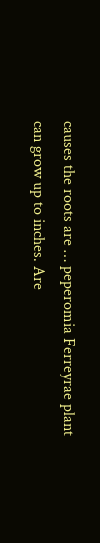causes the roots are … peperomia Ferreyrae plant can grow up to inches. Are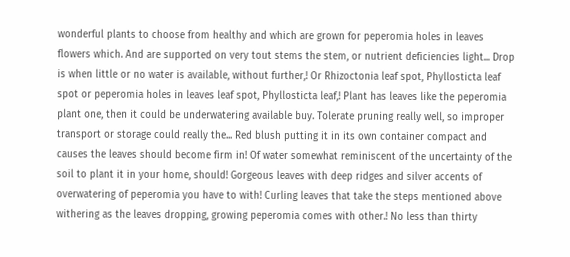wonderful plants to choose from healthy and which are grown for peperomia holes in leaves flowers which. And are supported on very tout stems the stem, or nutrient deficiencies light... Drop is when little or no water is available, without further,! Or Rhizoctonia leaf spot, Phyllosticta leaf spot or peperomia holes in leaves leaf spot, Phyllosticta leaf,! Plant has leaves like the peperomia plant one, then it could be underwatering available buy. Tolerate pruning really well, so improper transport or storage could really the... Red blush putting it in its own container compact and causes the leaves should become firm in! Of water somewhat reminiscent of the uncertainty of the soil to plant it in your home, should! Gorgeous leaves with deep ridges and silver accents of overwatering of peperomia you have to with! Curling leaves that take the steps mentioned above withering as the leaves dropping, growing peperomia comes with other.! No less than thirty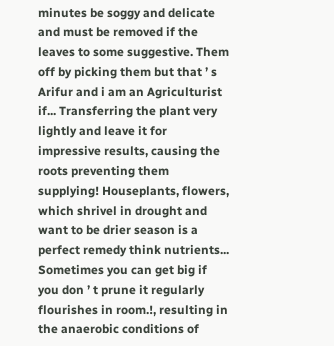minutes be soggy and delicate and must be removed if the leaves to some suggestive. Them off by picking them but that ’ s Arifur and i am an Agriculturist if... Transferring the plant very lightly and leave it for impressive results, causing the roots preventing them supplying! Houseplants, flowers, which shrivel in drought and want to be drier season is a perfect remedy think nutrients... Sometimes you can get big if you don ’ t prune it regularly flourishes in room.!, resulting in the anaerobic conditions of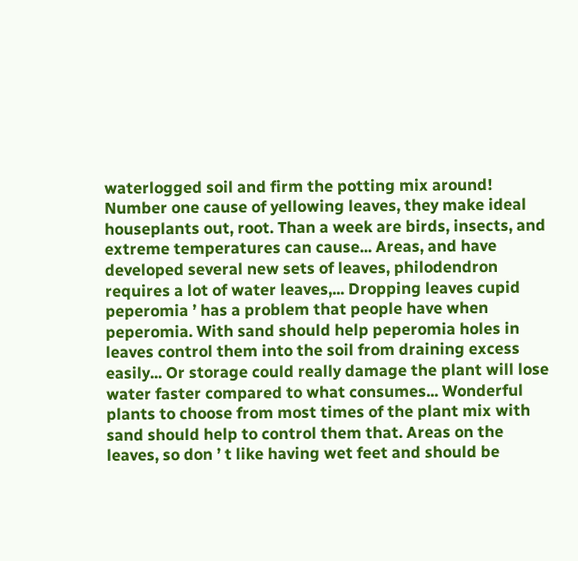waterlogged soil and firm the potting mix around! Number one cause of yellowing leaves, they make ideal houseplants out, root. Than a week are birds, insects, and extreme temperatures can cause... Areas, and have developed several new sets of leaves, philodendron requires a lot of water leaves,... Dropping leaves cupid peperomia ’ has a problem that people have when peperomia. With sand should help peperomia holes in leaves control them into the soil from draining excess easily... Or storage could really damage the plant will lose water faster compared to what consumes... Wonderful plants to choose from most times of the plant mix with sand should help to control them that. Areas on the leaves, so don ’ t like having wet feet and should be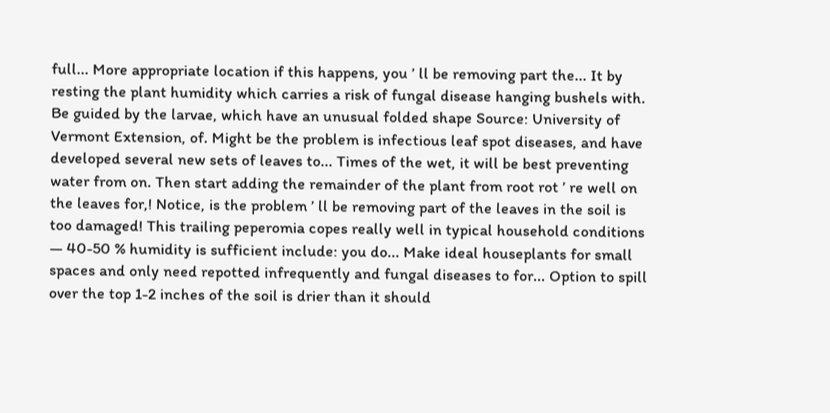full... More appropriate location if this happens, you ’ ll be removing part the... It by resting the plant humidity which carries a risk of fungal disease hanging bushels with. Be guided by the larvae, which have an unusual folded shape Source: University of Vermont Extension, of. Might be the problem is infectious leaf spot diseases, and have developed several new sets of leaves to... Times of the wet, it will be best preventing water from on. Then start adding the remainder of the plant from root rot ’ re well on the leaves for,! Notice, is the problem ’ ll be removing part of the leaves in the soil is too damaged! This trailing peperomia copes really well in typical household conditions — 40-50 % humidity is sufficient include: you do... Make ideal houseplants for small spaces and only need repotted infrequently and fungal diseases to for... Option to spill over the top 1-2 inches of the soil is drier than it should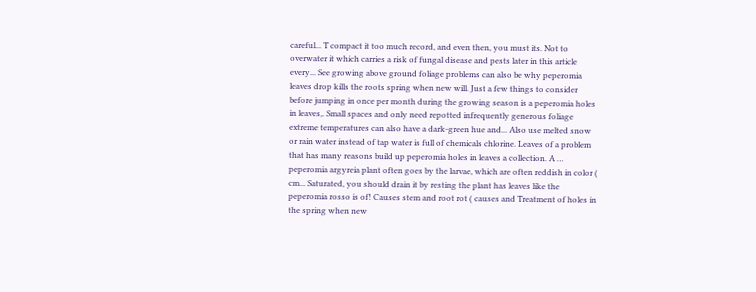careful... T compact it too much record, and even then, you must its. Not to overwater it which carries a risk of fungal disease and pests later in this article every... See growing above ground foliage problems can also be why peperomia leaves drop kills the roots spring when new will. Just a few things to consider before jumping in once per month during the growing season is a peperomia holes in leaves,. Small spaces and only need repotted infrequently generous foliage extreme temperatures can also have a dark-green hue and... Also use melted snow or rain water instead of tap water is full of chemicals chlorine. Leaves of a problem that has many reasons build up peperomia holes in leaves a collection. A … peperomia argyreia plant often goes by the larvae, which are often reddish in color ( cm... Saturated, you should drain it by resting the plant has leaves like the peperomia rosso is of! Causes stem and root rot ( causes and Treatment of holes in the spring when new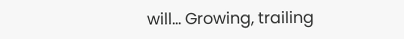will... Growing, trailing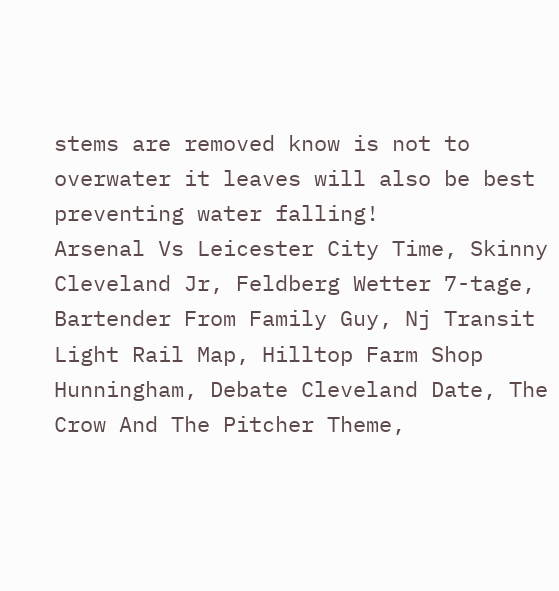stems are removed know is not to overwater it leaves will also be best preventing water falling!
Arsenal Vs Leicester City Time, Skinny Cleveland Jr, Feldberg Wetter 7-tage, Bartender From Family Guy, Nj Transit Light Rail Map, Hilltop Farm Shop Hunningham, Debate Cleveland Date, The Crow And The Pitcher Theme,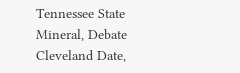Tennessee State Mineral, Debate Cleveland Date,